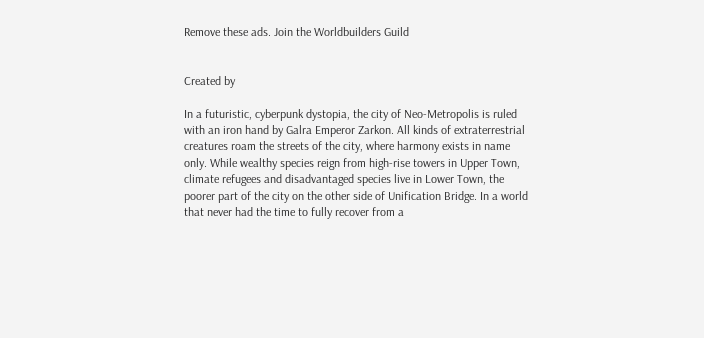Remove these ads. Join the Worldbuilders Guild


Created by

In a futuristic, cyberpunk dystopia, the city of Neo-Metropolis is ruled with an iron hand by Galra Emperor Zarkon. All kinds of extraterrestrial creatures roam the streets of the city, where harmony exists in name only. While wealthy species reign from high-rise towers in Upper Town, climate refugees and disadvantaged species live in Lower Town, the poorer part of the city on the other side of Unification Bridge. In a world that never had the time to fully recover from a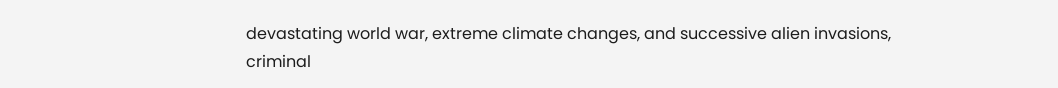devastating world war, extreme climate changes, and successive alien invasions, criminal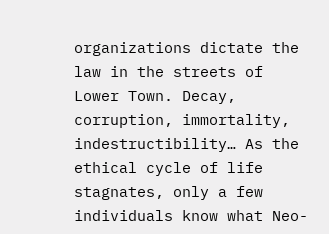organizations dictate the law in the streets of Lower Town. Decay, corruption, immortality, indestructibility… As the ethical cycle of life stagnates, only a few individuals know what Neo-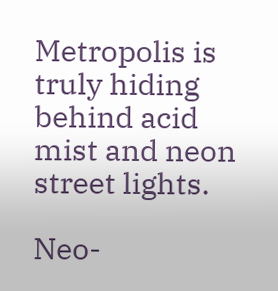Metropolis is truly hiding behind acid mist and neon street lights.

Neo-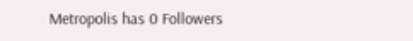Metropolis has 0 Followers